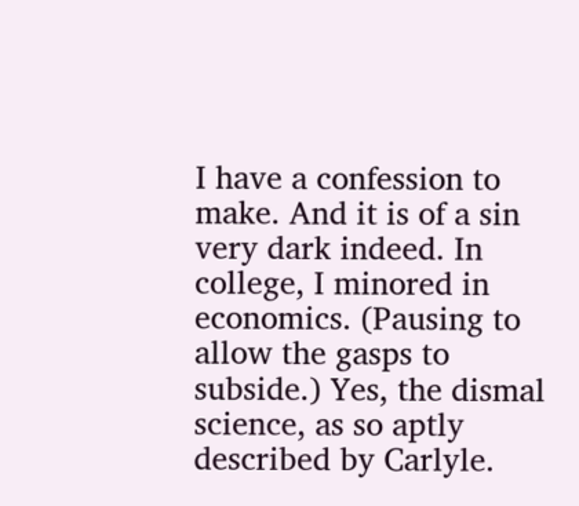I have a confession to make. And it is of a sin very dark indeed. In college, I minored in economics. (Pausing to allow the gasps to subside.) Yes, the dismal science, as so aptly described by Carlyle.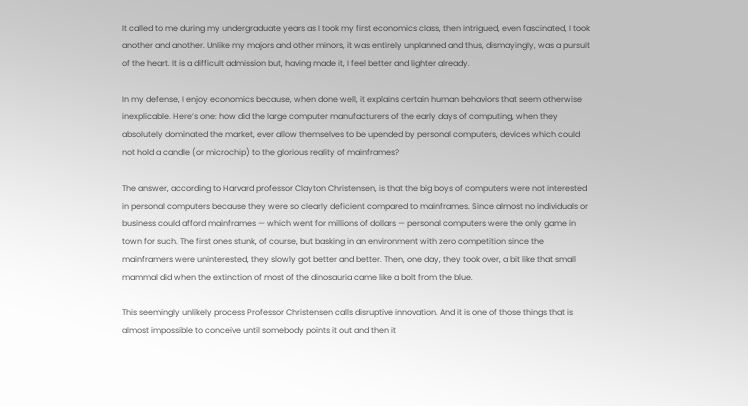It called to me during my undergraduate years as I took my first economics class, then intrigued, even fascinated, I took another and another. Unlike my majors and other minors, it was entirely unplanned and thus, dismayingly, was a pursuit of the heart. It is a difficult admission but, having made it, I feel better and lighter already.

In my defense, I enjoy economics because, when done well, it explains certain human behaviors that seem otherwise inexplicable. Here’s one: how did the large computer manufacturers of the early days of computing, when they absolutely dominated the market, ever allow themselves to be upended by personal computers, devices which could not hold a candle (or microchip) to the glorious reality of mainframes?

The answer, according to Harvard professor Clayton Christensen, is that the big boys of computers were not interested in personal computers because they were so clearly deficient compared to mainframes. Since almost no individuals or business could afford mainframes — which went for millions of dollars — personal computers were the only game in town for such. The first ones stunk, of course, but basking in an environment with zero competition since the mainframers were uninterested, they slowly got better and better. Then, one day, they took over, a bit like that small mammal did when the extinction of most of the dinosauria came like a bolt from the blue.

This seemingly unlikely process Professor Christensen calls disruptive innovation. And it is one of those things that is almost impossible to conceive until somebody points it out and then it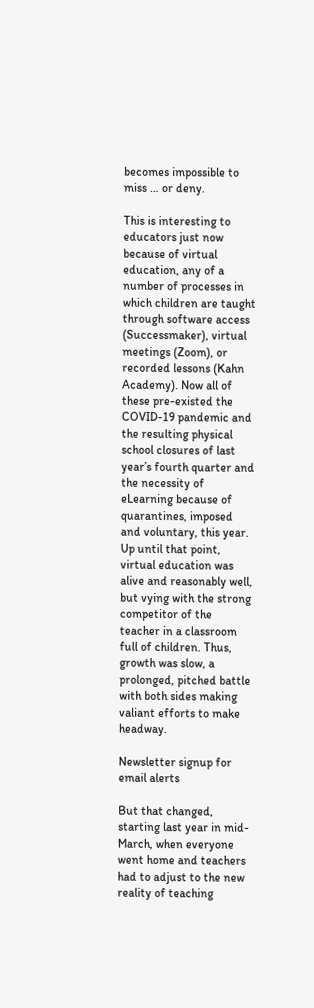becomes impossible to miss … or deny.

This is interesting to educators just now because of virtual education, any of a number of processes in which children are taught through software access (Successmaker), virtual meetings (Zoom), or recorded lessons (Kahn Academy). Now all of these pre-existed the COVID-19 pandemic and the resulting physical school closures of last year’s fourth quarter and the necessity of eLearning because of quarantines, imposed and voluntary, this year. Up until that point, virtual education was alive and reasonably well, but vying with the strong competitor of the teacher in a classroom full of children. Thus, growth was slow, a prolonged, pitched battle with both sides making valiant efforts to make headway.

Newsletter signup for email alerts

But that changed, starting last year in mid-March, when everyone went home and teachers had to adjust to the new reality of teaching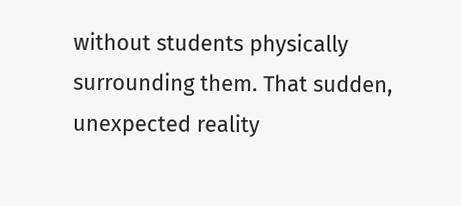without students physically surrounding them. That sudden, unexpected reality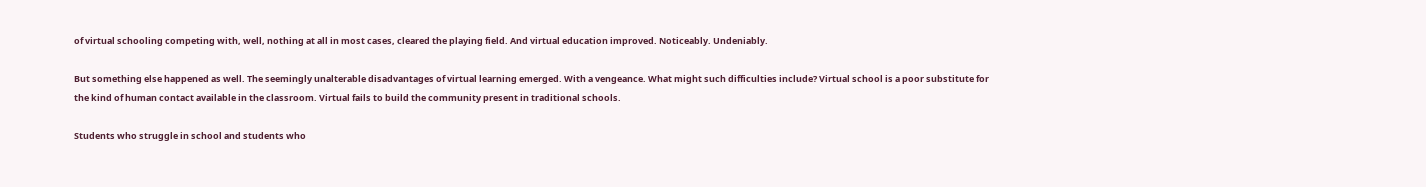of virtual schooling competing with, well, nothing at all in most cases, cleared the playing field. And virtual education improved. Noticeably. Undeniably.

But something else happened as well. The seemingly unalterable disadvantages of virtual learning emerged. With a vengeance. What might such difficulties include? Virtual school is a poor substitute for the kind of human contact available in the classroom. Virtual fails to build the community present in traditional schools.

Students who struggle in school and students who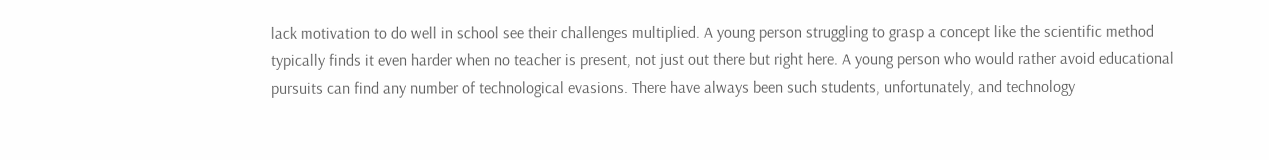lack motivation to do well in school see their challenges multiplied. A young person struggling to grasp a concept like the scientific method typically finds it even harder when no teacher is present, not just out there but right here. A young person who would rather avoid educational pursuits can find any number of technological evasions. There have always been such students, unfortunately, and technology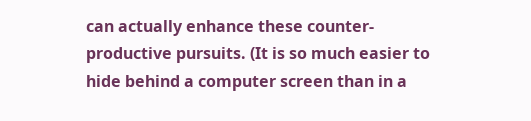can actually enhance these counter-productive pursuits. (It is so much easier to hide behind a computer screen than in a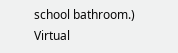school bathroom.) Virtual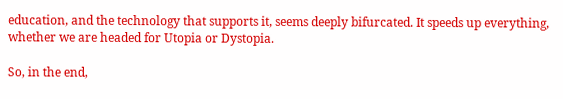education, and the technology that supports it, seems deeply bifurcated. It speeds up everything, whether we are headed for Utopia or Dystopia.

So, in the end,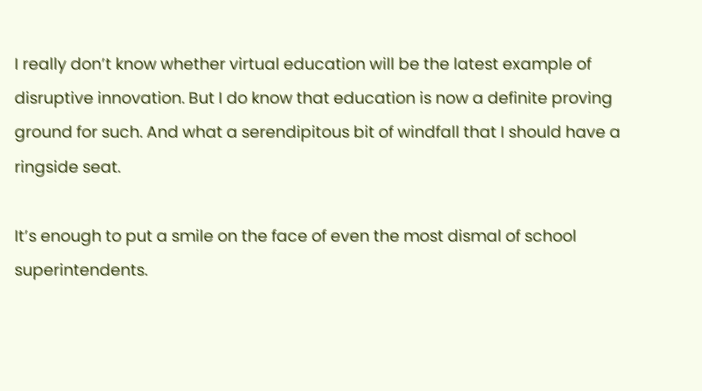I really don’t know whether virtual education will be the latest example of disruptive innovation. But I do know that education is now a definite proving ground for such. And what a serendipitous bit of windfall that I should have a ringside seat.

It’s enough to put a smile on the face of even the most dismal of school superintendents.